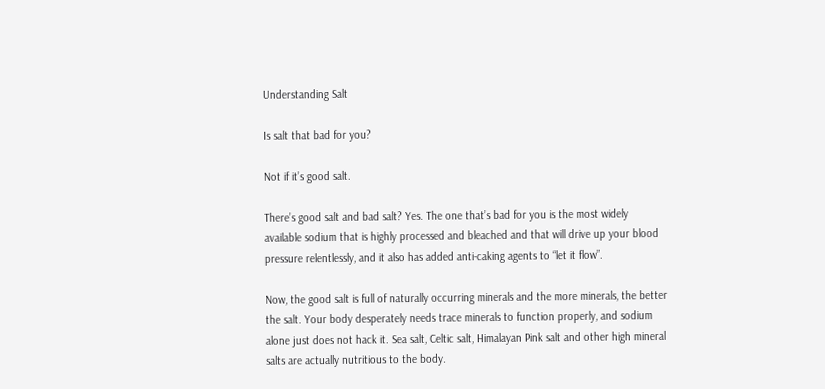Understanding Salt

Is salt that bad for you?

Not if it’s good salt.

There’s good salt and bad salt? Yes. The one that’s bad for you is the most widely available sodium that is highly processed and bleached and that will drive up your blood pressure relentlessly, and it also has added anti-caking agents to “let it flow”.

Now, the good salt is full of naturally occurring minerals and the more minerals, the better the salt. Your body desperately needs trace minerals to function properly, and sodium alone just does not hack it. Sea salt, Celtic salt, Himalayan Pink salt and other high mineral salts are actually nutritious to the body.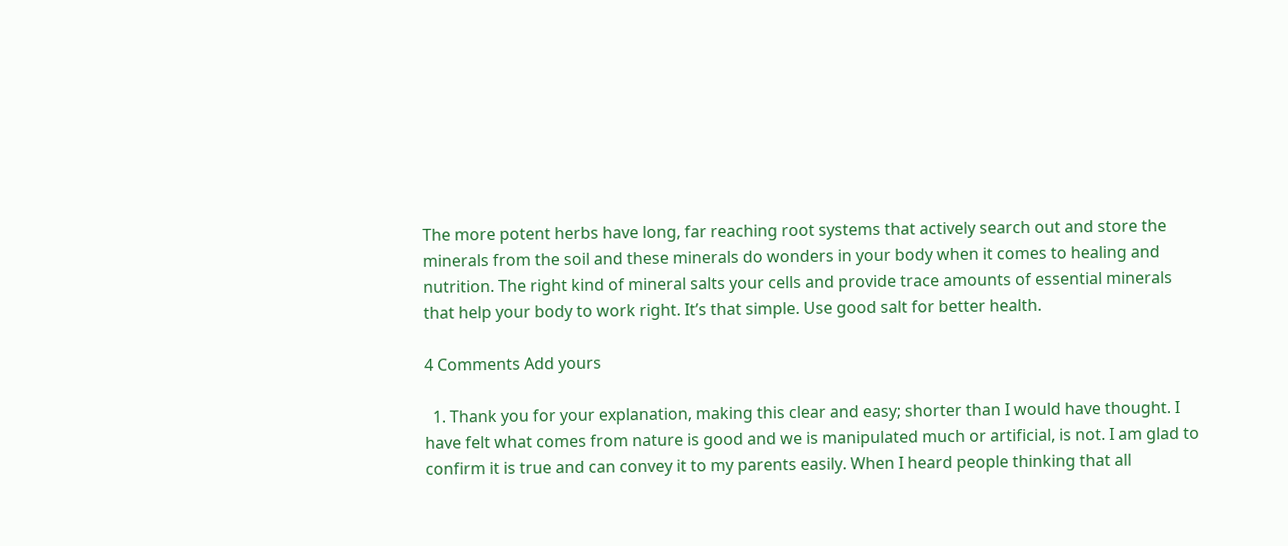The more potent herbs have long, far reaching root systems that actively search out and store the minerals from the soil and these minerals do wonders in your body when it comes to healing and nutrition. The right kind of mineral salts your cells and provide trace amounts of essential minerals that help your body to work right. It’s that simple. Use good salt for better health.

4 Comments Add yours

  1. Thank you for your explanation, making this clear and easy; shorter than I would have thought. I have felt what comes from nature is good and we is manipulated much or artificial, is not. I am glad to confirm it is true and can convey it to my parents easily. When I heard people thinking that all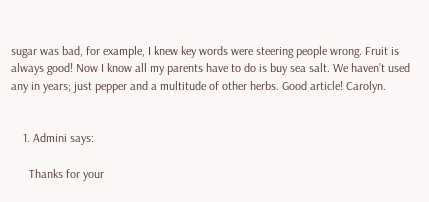sugar was bad, for example, I knew key words were steering people wrong. Fruit is always good! Now I know all my parents have to do is buy sea salt. We haven’t used any in years; just pepper and a multitude of other herbs. Good article! Carolyn.


    1. Admini says:

      Thanks for your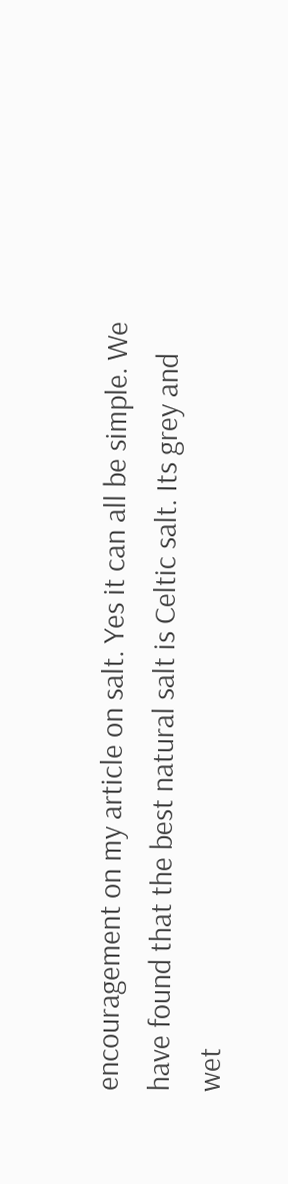encouragement on my article on salt. Yes it can all be simple. We have found that the best natural salt is Celtic salt. Its grey and wet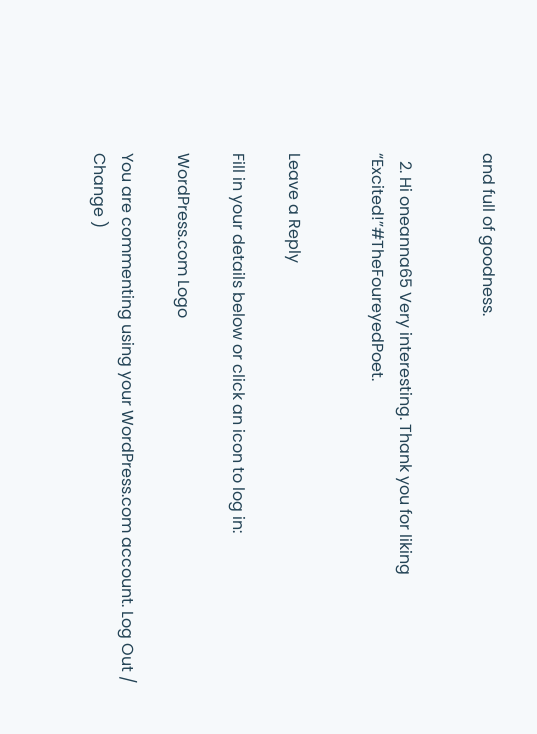and full of goodness.


  2. Hi oneanna65 Very interesting. Thank you for liking “Excited!”#TheFoureyedPoet.


Leave a Reply

Fill in your details below or click an icon to log in:

WordPress.com Logo

You are commenting using your WordPress.com account. Log Out /  Change )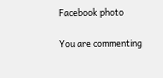Facebook photo

You are commenting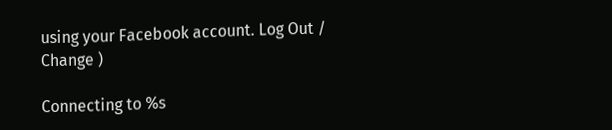using your Facebook account. Log Out /  Change )

Connecting to %s